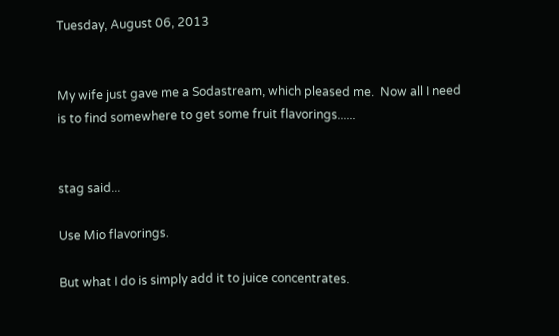Tuesday, August 06, 2013


My wife just gave me a Sodastream, which pleased me.  Now all I need is to find somewhere to get some fruit flavorings......


stag said...

Use Mio flavorings.

But what I do is simply add it to juice concentrates.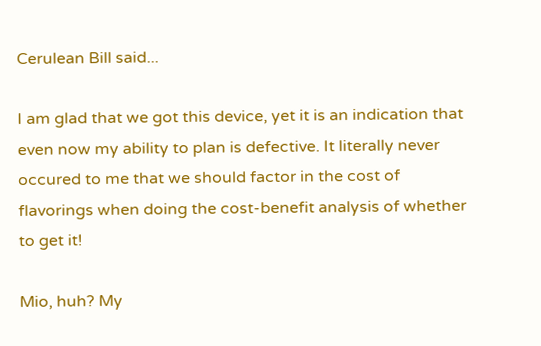Cerulean Bill said...

I am glad that we got this device, yet it is an indication that even now my ability to plan is defective. It literally never occured to me that we should factor in the cost of flavorings when doing the cost-benefit analysis of whether to get it!

Mio, huh? My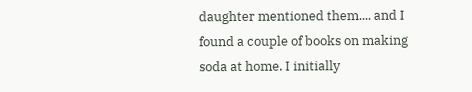daughter mentioned them.... and I found a couple of books on making soda at home. I initially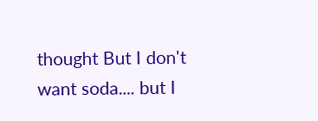thought But I don't want soda.... but I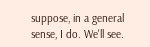suppose, in a general sense, I do. We'll see.